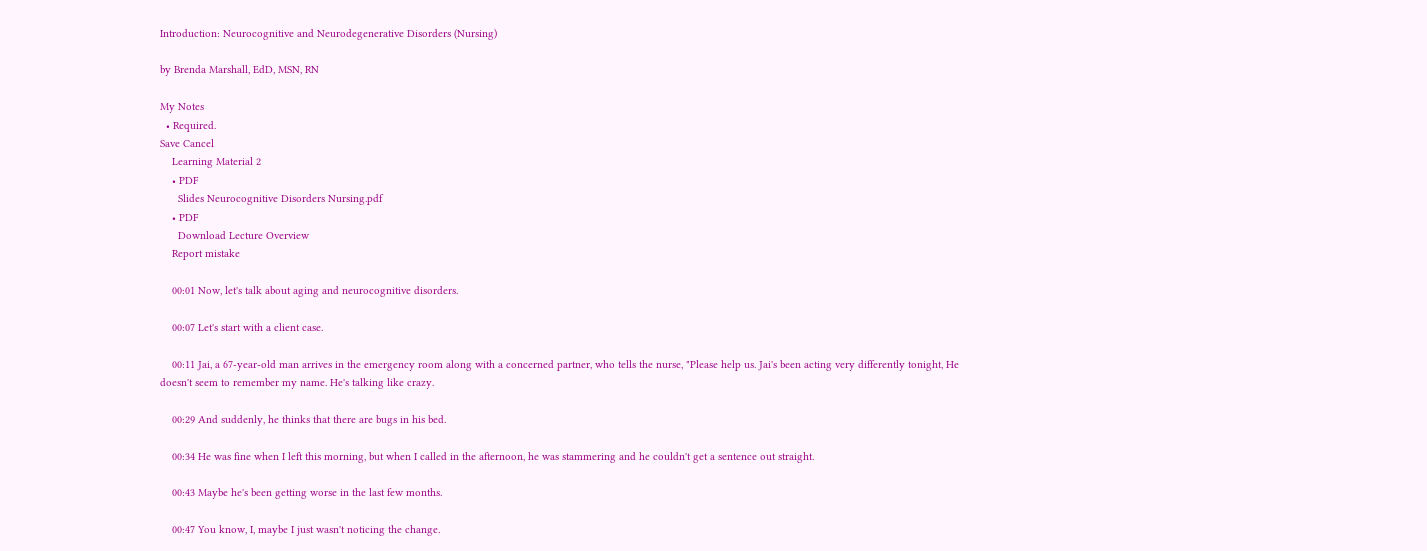Introduction: Neurocognitive and Neurodegenerative Disorders (Nursing)

by Brenda Marshall, EdD, MSN, RN

My Notes
  • Required.
Save Cancel
    Learning Material 2
    • PDF
      Slides Neurocognitive Disorders Nursing.pdf
    • PDF
      Download Lecture Overview
    Report mistake

    00:01 Now, let's talk about aging and neurocognitive disorders.

    00:07 Let's start with a client case.

    00:11 Jai, a 67-year-old man arrives in the emergency room along with a concerned partner, who tells the nurse, "Please help us. Jai's been acting very differently tonight, He doesn't seem to remember my name. He's talking like crazy.

    00:29 And suddenly, he thinks that there are bugs in his bed.

    00:34 He was fine when I left this morning, but when I called in the afternoon, he was stammering and he couldn't get a sentence out straight.

    00:43 Maybe he's been getting worse in the last few months.

    00:47 You know, I, maybe I just wasn't noticing the change.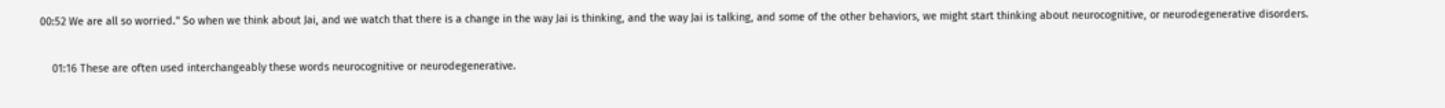00:52 We are all so worried." So when we think about Jai, and we watch that there is a change in the way Jai is thinking, and the way Jai is talking, and some of the other behaviors, we might start thinking about neurocognitive, or neurodegenerative disorders.

    01:16 These are often used interchangeably these words neurocognitive or neurodegenerative.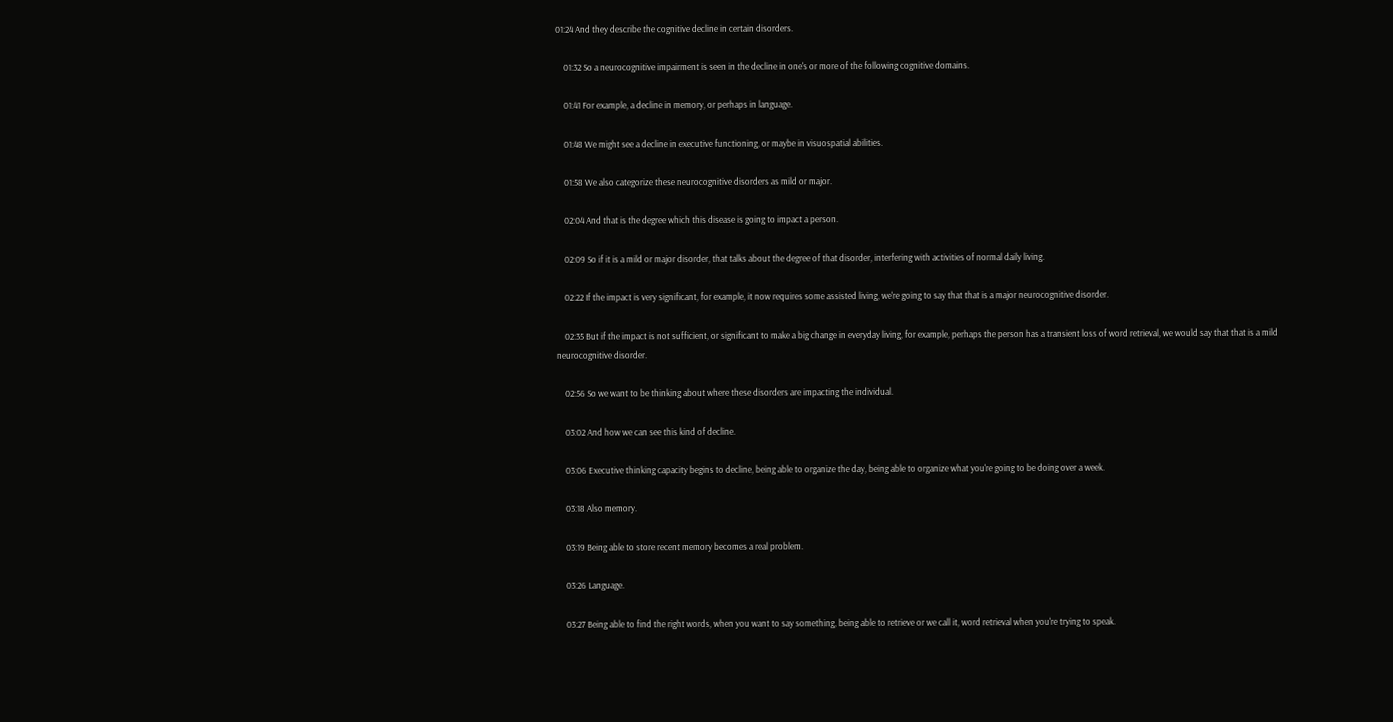01:24 And they describe the cognitive decline in certain disorders.

    01:32 So a neurocognitive impairment is seen in the decline in one's or more of the following cognitive domains.

    01:41 For example, a decline in memory, or perhaps in language.

    01:48 We might see a decline in executive functioning, or maybe in visuospatial abilities.

    01:58 We also categorize these neurocognitive disorders as mild or major.

    02:04 And that is the degree which this disease is going to impact a person.

    02:09 So if it is a mild or major disorder, that talks about the degree of that disorder, interfering with activities of normal daily living.

    02:22 If the impact is very significant, for example, it now requires some assisted living, we're going to say that that is a major neurocognitive disorder.

    02:35 But if the impact is not sufficient, or significant to make a big change in everyday living, for example, perhaps the person has a transient loss of word retrieval, we would say that that is a mild neurocognitive disorder.

    02:56 So we want to be thinking about where these disorders are impacting the individual.

    03:02 And how we can see this kind of decline.

    03:06 Executive thinking capacity begins to decline, being able to organize the day, being able to organize what you're going to be doing over a week.

    03:18 Also memory.

    03:19 Being able to store recent memory becomes a real problem.

    03:26 Language.

    03:27 Being able to find the right words, when you want to say something, being able to retrieve or we call it, word retrieval when you're trying to speak.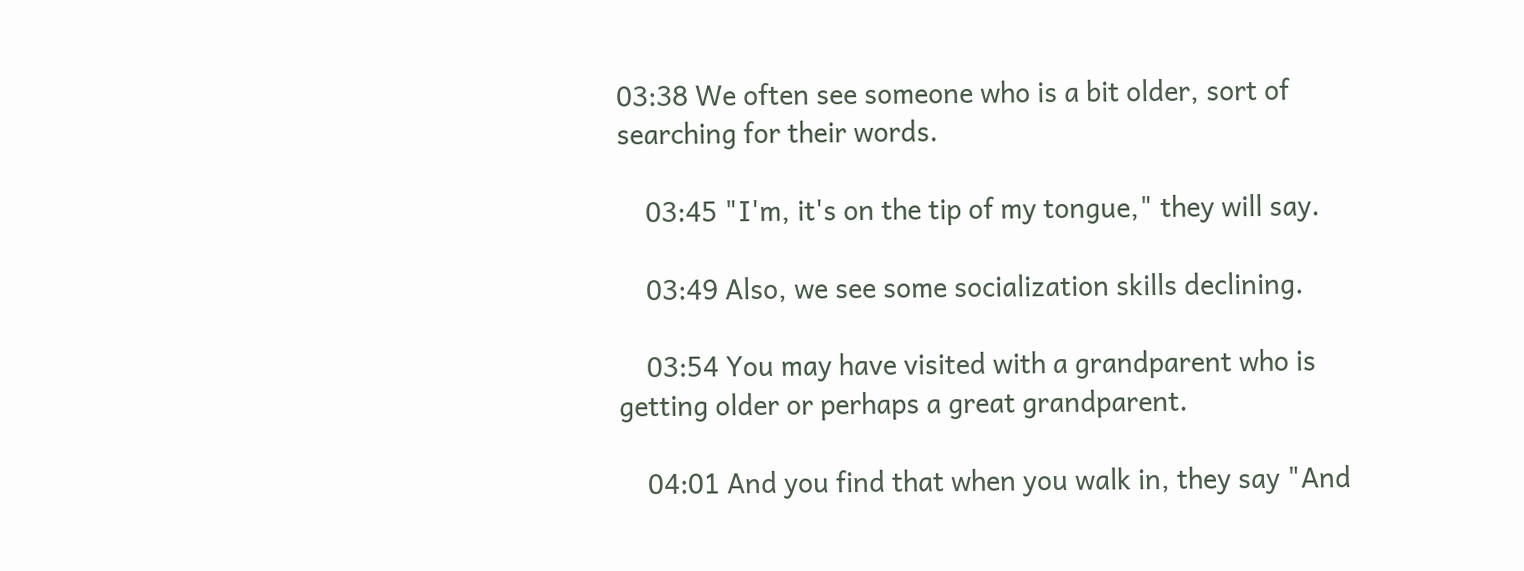03:38 We often see someone who is a bit older, sort of searching for their words.

    03:45 "I'm, it's on the tip of my tongue," they will say.

    03:49 Also, we see some socialization skills declining.

    03:54 You may have visited with a grandparent who is getting older or perhaps a great grandparent.

    04:01 And you find that when you walk in, they say "And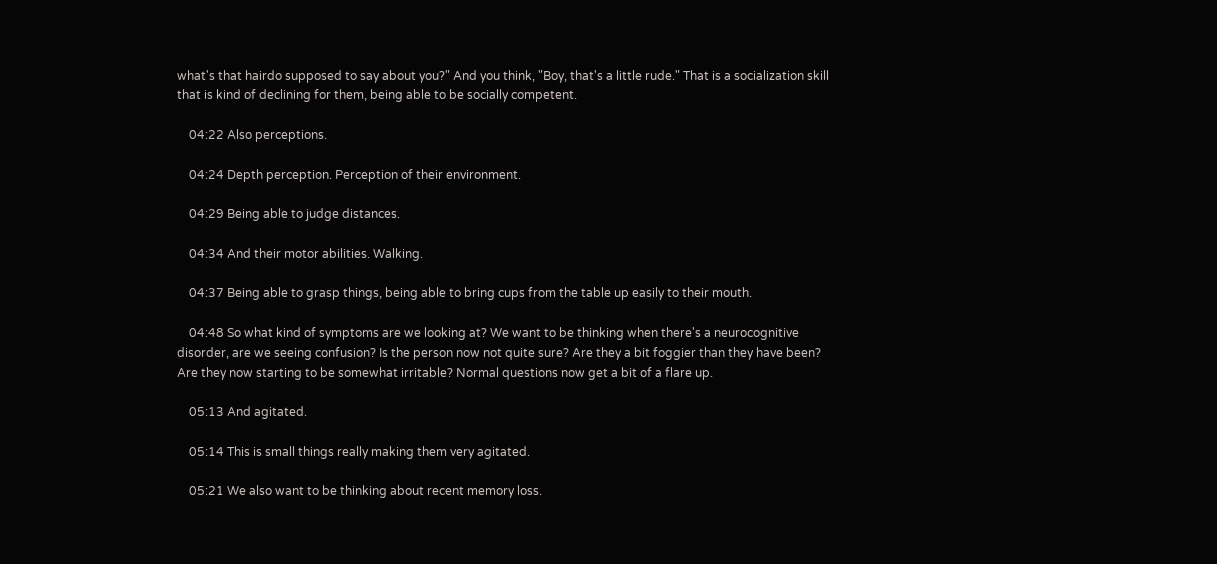what's that hairdo supposed to say about you?" And you think, "Boy, that's a little rude." That is a socialization skill that is kind of declining for them, being able to be socially competent.

    04:22 Also perceptions.

    04:24 Depth perception. Perception of their environment.

    04:29 Being able to judge distances.

    04:34 And their motor abilities. Walking.

    04:37 Being able to grasp things, being able to bring cups from the table up easily to their mouth.

    04:48 So what kind of symptoms are we looking at? We want to be thinking when there's a neurocognitive disorder, are we seeing confusion? Is the person now not quite sure? Are they a bit foggier than they have been? Are they now starting to be somewhat irritable? Normal questions now get a bit of a flare up.

    05:13 And agitated.

    05:14 This is small things really making them very agitated.

    05:21 We also want to be thinking about recent memory loss.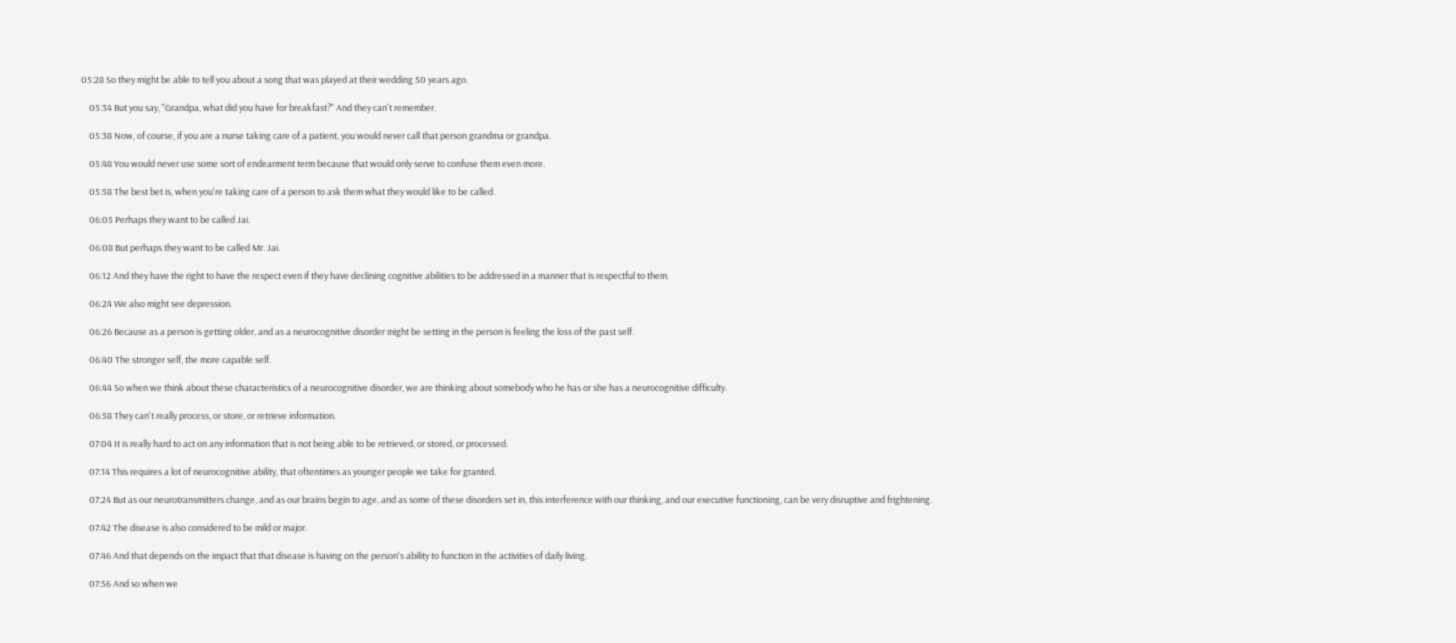05:28 So they might be able to tell you about a song that was played at their wedding 50 years ago.

    05:34 But you say, "Grandpa, what did you have for breakfast?" And they can't remember.

    05:38 Now, of course, if you are a nurse taking care of a patient, you would never call that person grandma or grandpa.

    05:48 You would never use some sort of endearment term because that would only serve to confuse them even more.

    05:58 The best bet is, when you're taking care of a person to ask them what they would like to be called.

    06:05 Perhaps they want to be called Jai.

    06:08 But perhaps they want to be called Mr. Jai.

    06:12 And they have the right to have the respect even if they have declining cognitive abilities to be addressed in a manner that is respectful to them.

    06:24 We also might see depression.

    06:26 Because as a person is getting older, and as a neurocognitive disorder might be setting in the person is feeling the loss of the past self.

    06:40 The stronger self, the more capable self.

    06:44 So when we think about these characteristics of a neurocognitive disorder, we are thinking about somebody who he has or she has a neurocognitive difficulty.

    06:58 They can't really process, or store, or retrieve information.

    07:04 It is really hard to act on any information that is not being able to be retrieved, or stored, or processed.

    07:14 This requires a lot of neurocognitive ability, that oftentimes as younger people we take for granted.

    07:24 But as our neurotransmitters change, and as our brains begin to age, and as some of these disorders set in, this interference with our thinking, and our executive functioning, can be very disruptive and frightening.

    07:42 The disease is also considered to be mild or major.

    07:46 And that depends on the impact that that disease is having on the person's ability to function in the activities of daily living.

    07:56 And so when we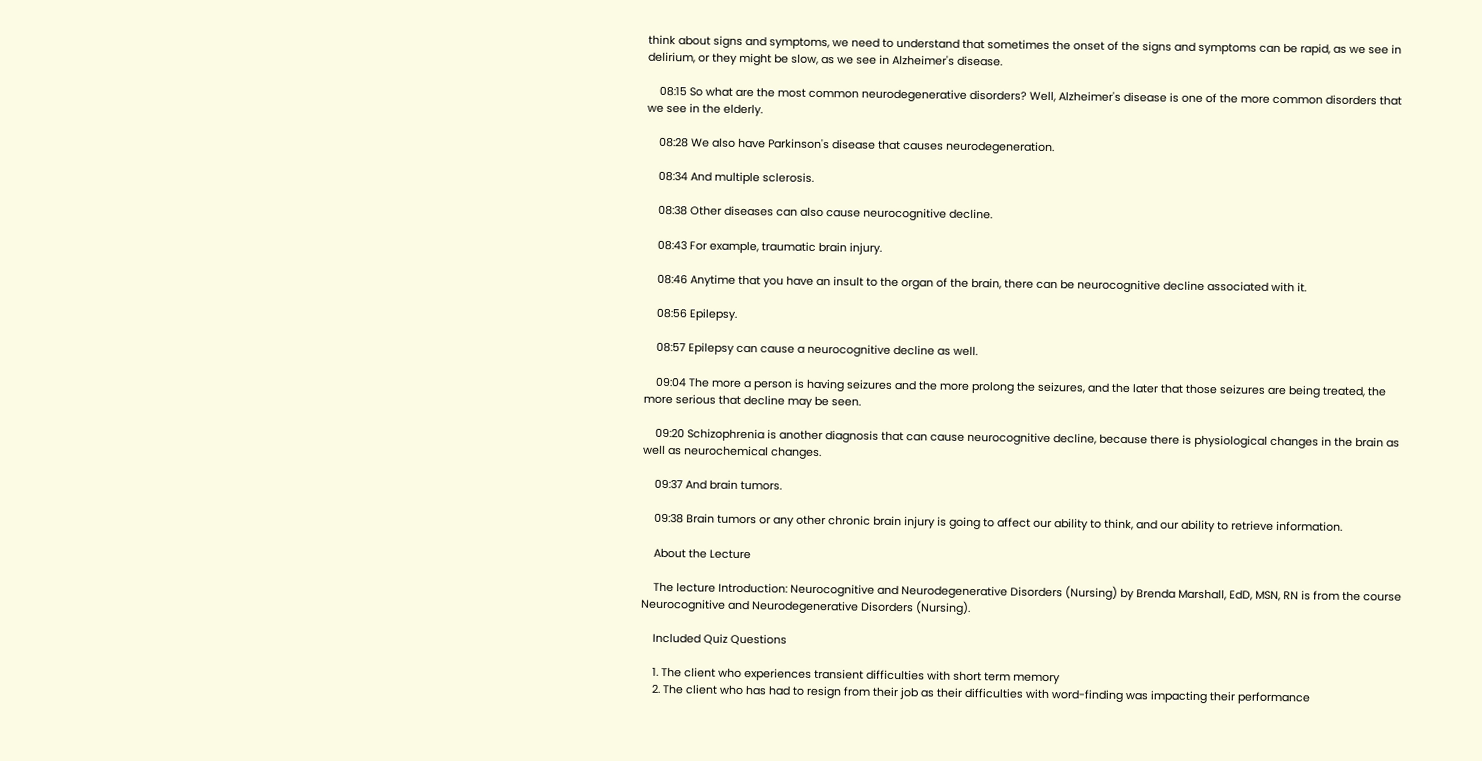think about signs and symptoms, we need to understand that sometimes the onset of the signs and symptoms can be rapid, as we see in delirium, or they might be slow, as we see in Alzheimer's disease.

    08:15 So what are the most common neurodegenerative disorders? Well, Alzheimer's disease is one of the more common disorders that we see in the elderly.

    08:28 We also have Parkinson's disease that causes neurodegeneration.

    08:34 And multiple sclerosis.

    08:38 Other diseases can also cause neurocognitive decline.

    08:43 For example, traumatic brain injury.

    08:46 Anytime that you have an insult to the organ of the brain, there can be neurocognitive decline associated with it.

    08:56 Epilepsy.

    08:57 Epilepsy can cause a neurocognitive decline as well.

    09:04 The more a person is having seizures and the more prolong the seizures, and the later that those seizures are being treated, the more serious that decline may be seen.

    09:20 Schizophrenia is another diagnosis that can cause neurocognitive decline, because there is physiological changes in the brain as well as neurochemical changes.

    09:37 And brain tumors.

    09:38 Brain tumors or any other chronic brain injury is going to affect our ability to think, and our ability to retrieve information.

    About the Lecture

    The lecture Introduction: Neurocognitive and Neurodegenerative Disorders (Nursing) by Brenda Marshall, EdD, MSN, RN is from the course Neurocognitive and Neurodegenerative Disorders (Nursing).

    Included Quiz Questions

    1. The client who experiences transient difficulties with short term memory
    2. The client who has had to resign from their job as their difficulties with word-finding was impacting their performance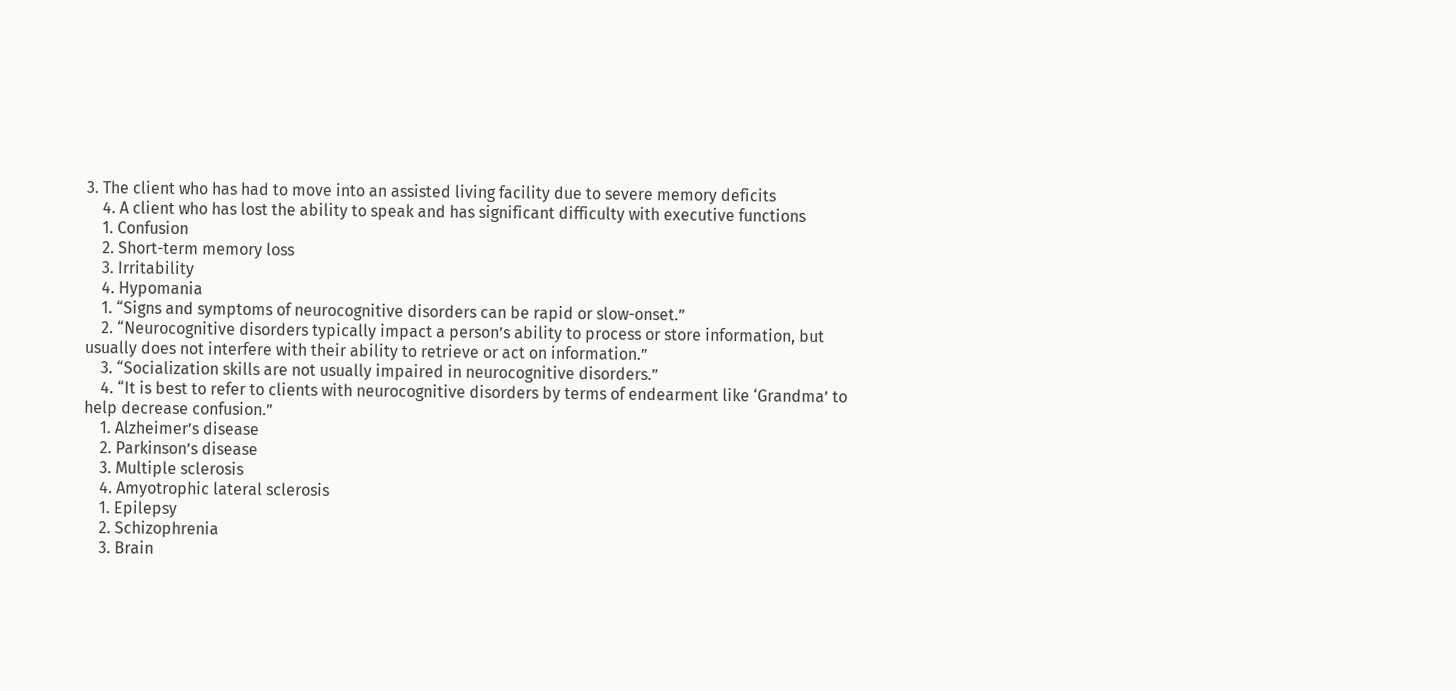3. The client who has had to move into an assisted living facility due to severe memory deficits
    4. A client who has lost the ability to speak and has significant difficulty with executive functions
    1. Confusion
    2. Short-term memory loss
    3. Irritability
    4. Hypomania
    1. “Signs and symptoms of neurocognitive disorders can be rapid or slow-onset.”
    2. “Neurocognitive disorders typically impact a person’s ability to process or store information, but usually does not interfere with their ability to retrieve or act on information.”
    3. “Socialization skills are not usually impaired in neurocognitive disorders.”
    4. “It is best to refer to clients with neurocognitive disorders by terms of endearment like ‘Grandma’ to help decrease confusion.”
    1. Alzheimer’s disease
    2. Parkinson’s disease
    3. Multiple sclerosis
    4. Amyotrophic lateral sclerosis
    1. Epilepsy
    2. Schizophrenia
    3. Brain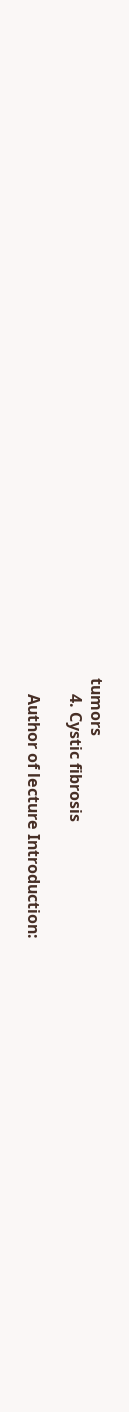tumors
    4. Cystic fibrosis

    Author of lecture Introduction: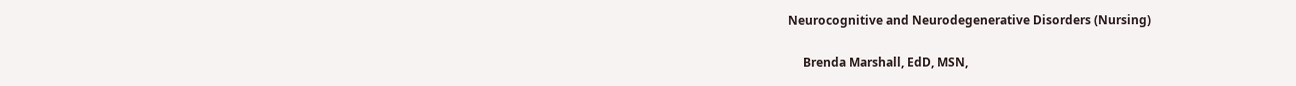Neurocognitive and Neurodegenerative Disorders (Nursing)

     Brenda Marshall, EdD, MSN,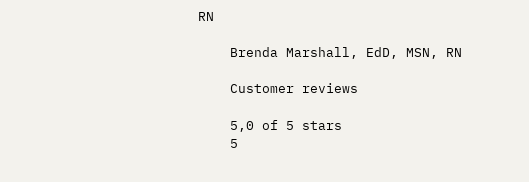RN

    Brenda Marshall, EdD, MSN, RN

    Customer reviews

    5,0 of 5 stars
    5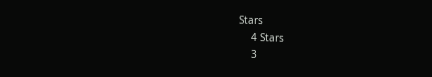Stars
    4 Stars
    3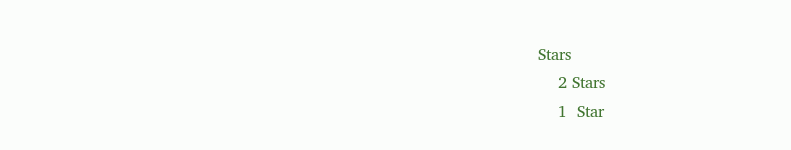Stars
    2 Stars
    1  Star